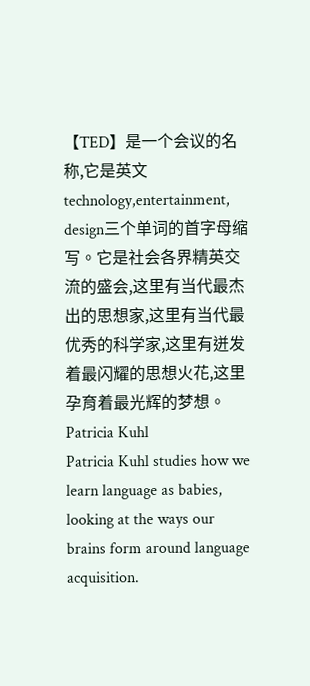【TED】是一个会议的名称,它是英文technology,entertainment, design三个单词的首字母缩写。它是社会各界精英交流的盛会,这里有当代最杰出的思想家,这里有当代最优秀的科学家,这里有迸发着最闪耀的思想火花,这里孕育着最光辉的梦想。
Patricia Kuhl
Patricia Kuhl studies how we learn language as babies, looking at the ways our brains form around language acquisition.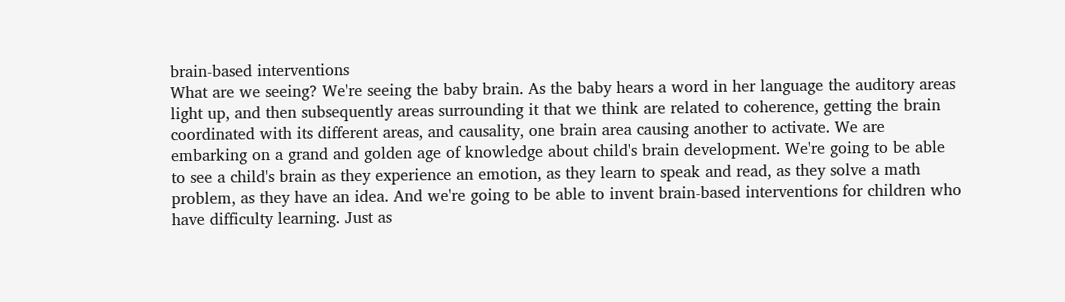brain-based interventions
What are we seeing? We're seeing the baby brain. As the baby hears a word in her language the auditory areas light up, and then subsequently areas surrounding it that we think are related to coherence, getting the brain coordinated with its different areas, and causality, one brain area causing another to activate. We are embarking on a grand and golden age of knowledge about child's brain development. We're going to be able to see a child's brain as they experience an emotion, as they learn to speak and read, as they solve a math problem, as they have an idea. And we're going to be able to invent brain-based interventions for children who have difficulty learning. Just as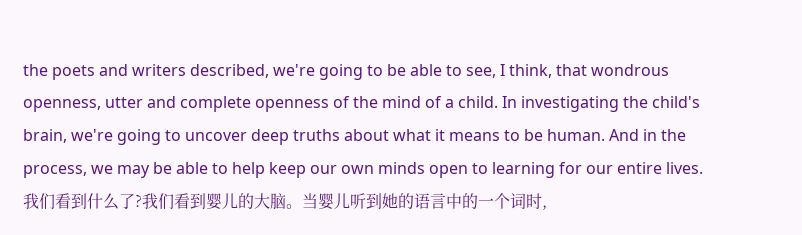the poets and writers described, we're going to be able to see, I think, that wondrous openness, utter and complete openness of the mind of a child. In investigating the child's brain, we're going to uncover deep truths about what it means to be human. And in the process, we may be able to help keep our own minds open to learning for our entire lives.
我们看到什么了?我们看到婴儿的大脑。当婴儿听到她的语言中的一个词时,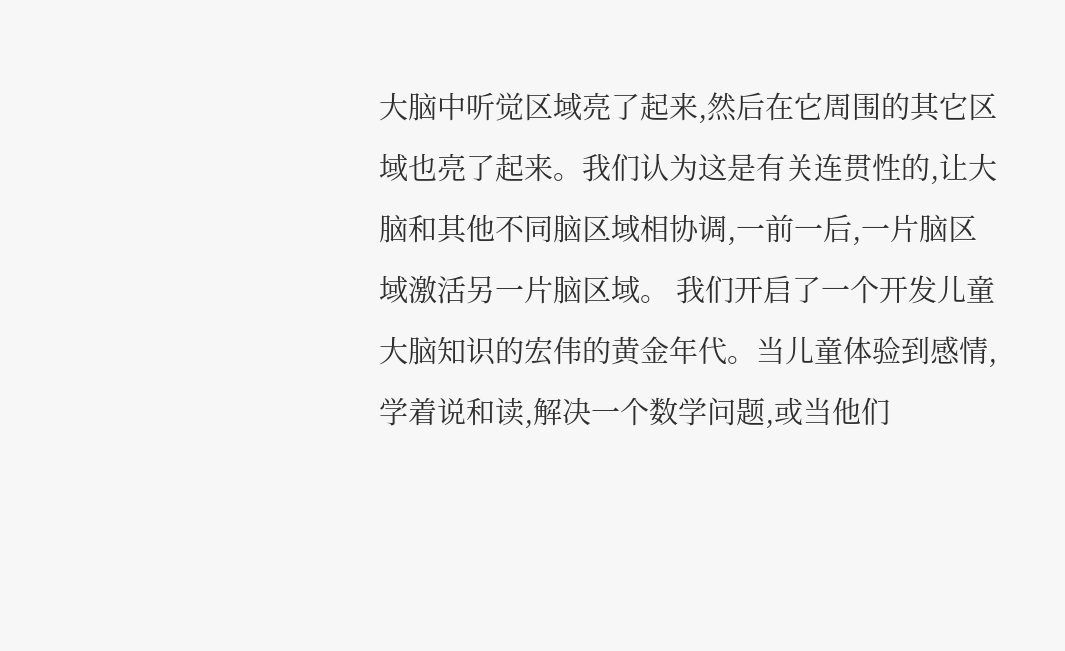大脑中听觉区域亮了起来,然后在它周围的其它区域也亮了起来。我们认为这是有关连贯性的,让大脑和其他不同脑区域相协调,一前一后,一片脑区域激活另一片脑区域。 我们开启了一个开发儿童大脑知识的宏伟的黄金年代。当儿童体验到感情,学着说和读,解决一个数学问题,或当他们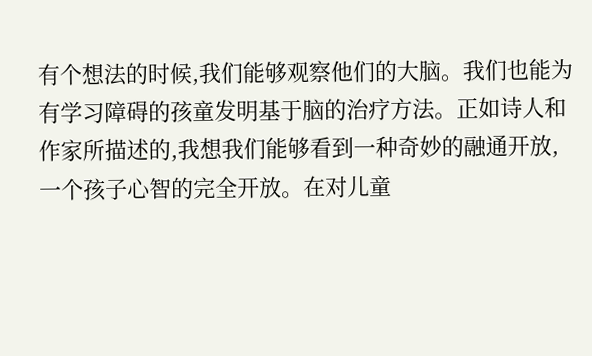有个想法的时候,我们能够观察他们的大脑。我们也能为有学习障碍的孩童发明基于脑的治疗方法。正如诗人和作家所描述的,我想我们能够看到一种奇妙的融通开放,一个孩子心智的完全开放。在对儿童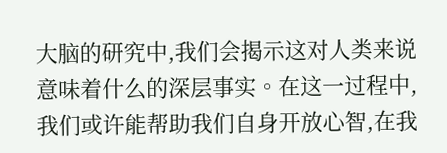大脑的研究中,我们会揭示这对人类来说意味着什么的深层事实。在这一过程中,我们或许能帮助我们自身开放心智,在我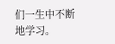们一生中不断地学习。